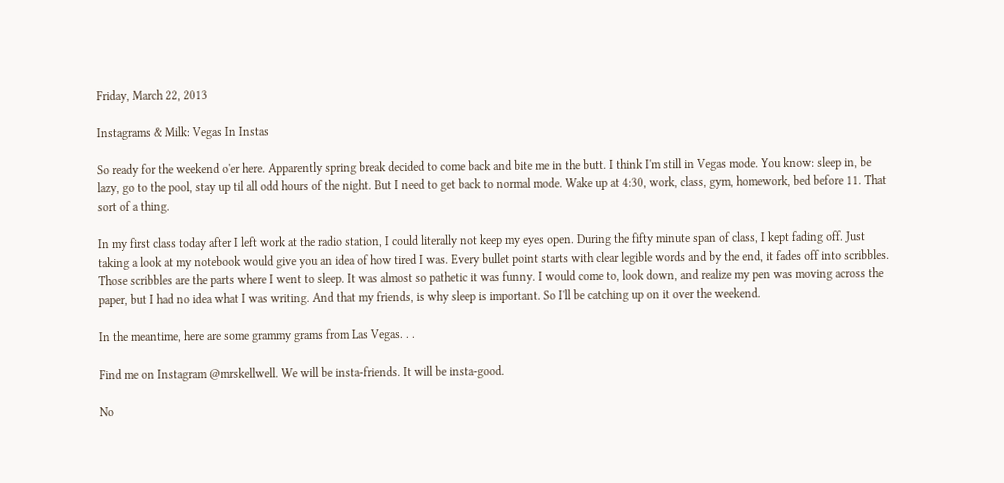Friday, March 22, 2013

Instagrams & Milk: Vegas In Instas

So ready for the weekend o'er here. Apparently spring break decided to come back and bite me in the butt. I think I'm still in Vegas mode. You know: sleep in, be lazy, go to the pool, stay up til all odd hours of the night. But I need to get back to normal mode. Wake up at 4:30, work, class, gym, homework, bed before 11. That sort of a thing.

In my first class today after I left work at the radio station, I could literally not keep my eyes open. During the fifty minute span of class, I kept fading off. Just taking a look at my notebook would give you an idea of how tired I was. Every bullet point starts with clear legible words and by the end, it fades off into scribbles. Those scribbles are the parts where I went to sleep. It was almost so pathetic it was funny. I would come to, look down, and realize my pen was moving across the paper, but I had no idea what I was writing. And that my friends, is why sleep is important. So I'll be catching up on it over the weekend.

In the meantime, here are some grammy grams from Las Vegas. . .

Find me on Instagram @mrskellwell. We will be insta-friends. It will be insta-good.

No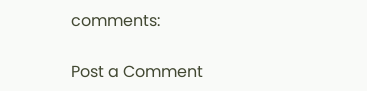comments:

Post a Comment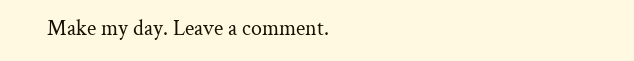Make my day. Leave a comment.